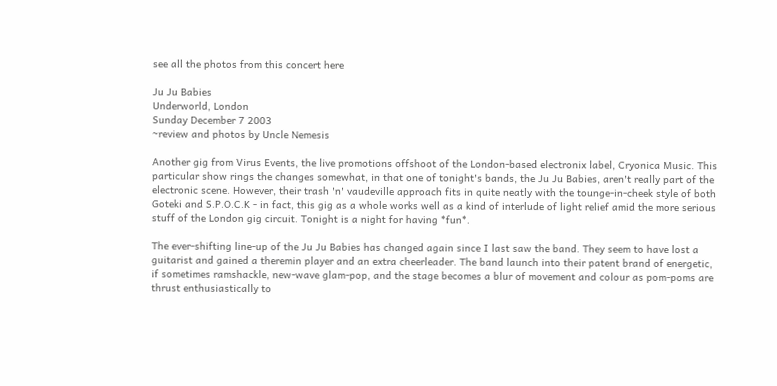see all the photos from this concert here

Ju Ju Babies
Underworld, London
Sunday December 7 2003
~review and photos by Uncle Nemesis

Another gig from Virus Events, the live promotions offshoot of the London-based electronix label, Cryonica Music. This particular show rings the changes somewhat, in that one of tonight's bands, the Ju Ju Babies, aren't really part of the electronic scene. However, their trash 'n' vaudeville approach fits in quite neatly with the tounge-in-cheek style of both Goteki and S.P.O.C.K - in fact, this gig as a whole works well as a kind of interlude of light relief amid the more serious stuff of the London gig circuit. Tonight is a night for having *fun*.

The ever-shifting line-up of the Ju Ju Babies has changed again since I last saw the band. They seem to have lost a guitarist and gained a theremin player and an extra cheerleader. The band launch into their patent brand of energetic, if sometimes ramshackle, new-wave glam-pop, and the stage becomes a blur of movement and colour as pom-poms are thrust enthusiastically to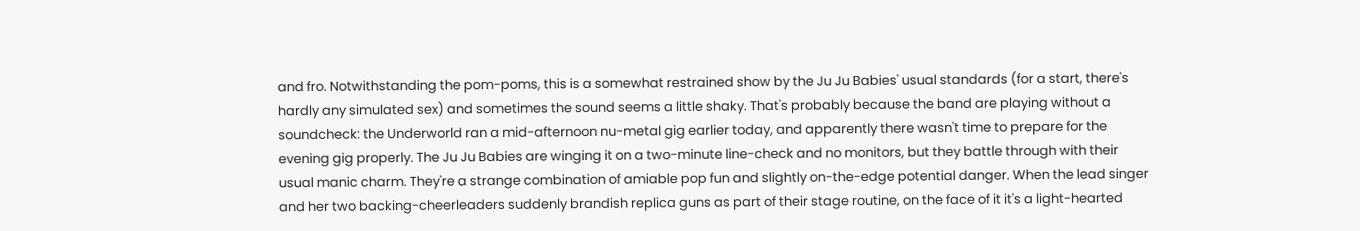and fro. Notwithstanding the pom-poms, this is a somewhat restrained show by the Ju Ju Babies' usual standards (for a start, there's hardly any simulated sex) and sometimes the sound seems a little shaky. That's probably because the band are playing without a soundcheck: the Underworld ran a mid-afternoon nu-metal gig earlier today, and apparently there wasn't time to prepare for the evening gig properly. The Ju Ju Babies are winging it on a two-minute line-check and no monitors, but they battle through with their usual manic charm. They're a strange combination of amiable pop fun and slightly on-the-edge potential danger. When the lead singer and her two backing-cheerleaders suddenly brandish replica guns as part of their stage routine, on the face of it it's a light-hearted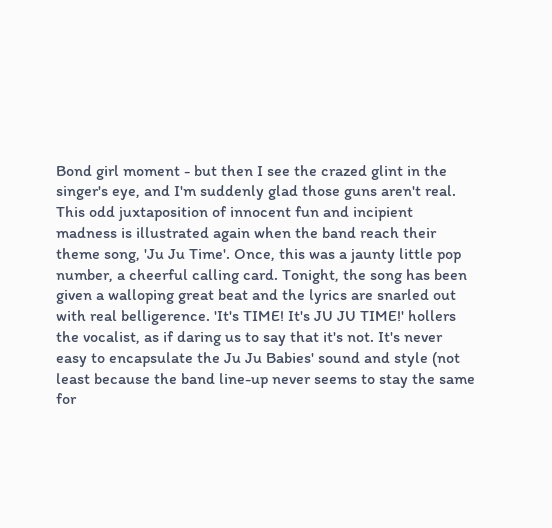Bond girl moment - but then I see the crazed glint in the singer's eye, and I'm suddenly glad those guns aren't real. This odd juxtaposition of innocent fun and incipient madness is illustrated again when the band reach their theme song, 'Ju Ju Time'. Once, this was a jaunty little pop number, a cheerful calling card. Tonight, the song has been given a walloping great beat and the lyrics are snarled out with real belligerence. 'It's TIME! It's JU JU TIME!' hollers the vocalist, as if daring us to say that it's not. It's never easy to encapsulate the Ju Ju Babies' sound and style (not least because the band line-up never seems to stay the same for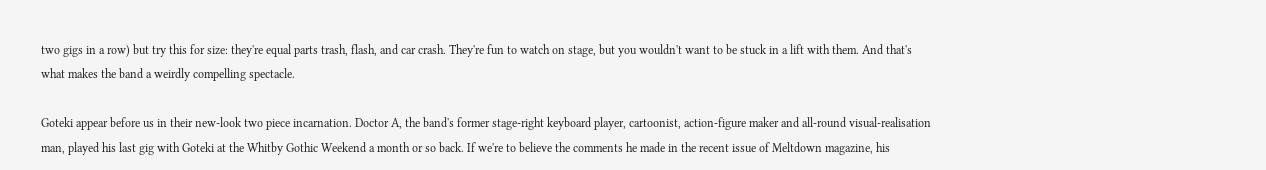two gigs in a row) but try this for size: they're equal parts trash, flash, and car crash. They're fun to watch on stage, but you wouldn't want to be stuck in a lift with them. And that's what makes the band a weirdly compelling spectacle.

Goteki appear before us in their new-look two piece incarnation. Doctor A, the band's former stage-right keyboard player, cartoonist, action-figure maker and all-round visual-realisation man, played his last gig with Goteki at the Whitby Gothic Weekend a month or so back. If we're to believe the comments he made in the recent issue of Meltdown magazine, his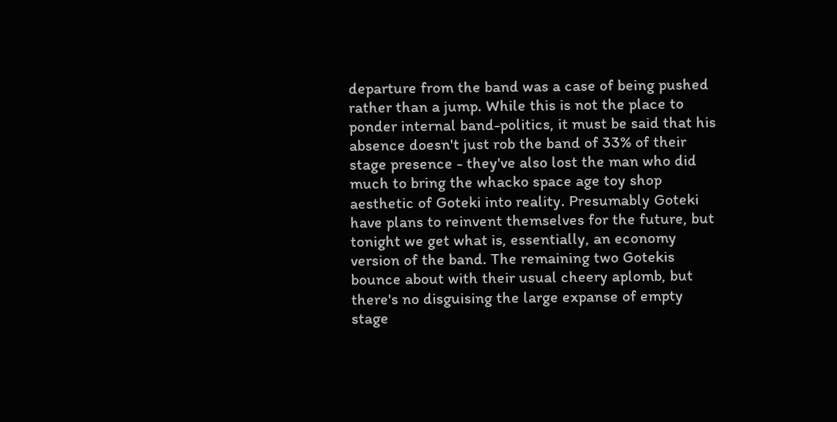departure from the band was a case of being pushed rather than a jump. While this is not the place to ponder internal band-politics, it must be said that his absence doesn't just rob the band of 33% of their stage presence - they've also lost the man who did much to bring the whacko space age toy shop aesthetic of Goteki into reality. Presumably Goteki have plans to reinvent themselves for the future, but tonight we get what is, essentially, an economy version of the band. The remaining two Gotekis bounce about with their usual cheery aplomb, but there's no disguising the large expanse of empty stage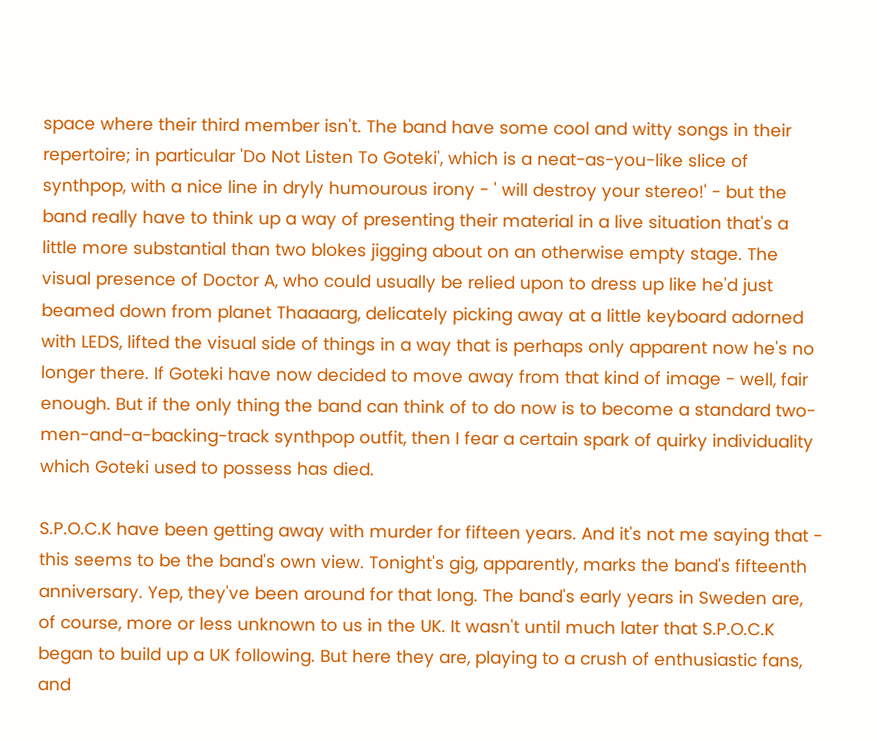space where their third member isn't. The band have some cool and witty songs in their repertoire; in particular 'Do Not Listen To Goteki', which is a neat-as-you-like slice of synthpop, with a nice line in dryly humourous irony - ' will destroy your stereo!' - but the band really have to think up a way of presenting their material in a live situation that's a little more substantial than two blokes jigging about on an otherwise empty stage. The visual presence of Doctor A, who could usually be relied upon to dress up like he'd just beamed down from planet Thaaaarg, delicately picking away at a little keyboard adorned with LEDS, lifted the visual side of things in a way that is perhaps only apparent now he's no longer there. If Goteki have now decided to move away from that kind of image - well, fair enough. But if the only thing the band can think of to do now is to become a standard two-men-and-a-backing-track synthpop outfit, then I fear a certain spark of quirky individuality which Goteki used to possess has died.

S.P.O.C.K have been getting away with murder for fifteen years. And it's not me saying that - this seems to be the band's own view. Tonight's gig, apparently, marks the band's fifteenth anniversary. Yep, they've been around for that long. The band's early years in Sweden are, of course, more or less unknown to us in the UK. It wasn't until much later that S.P.O.C.K began to build up a UK following. But here they are, playing to a crush of enthusiastic fans, and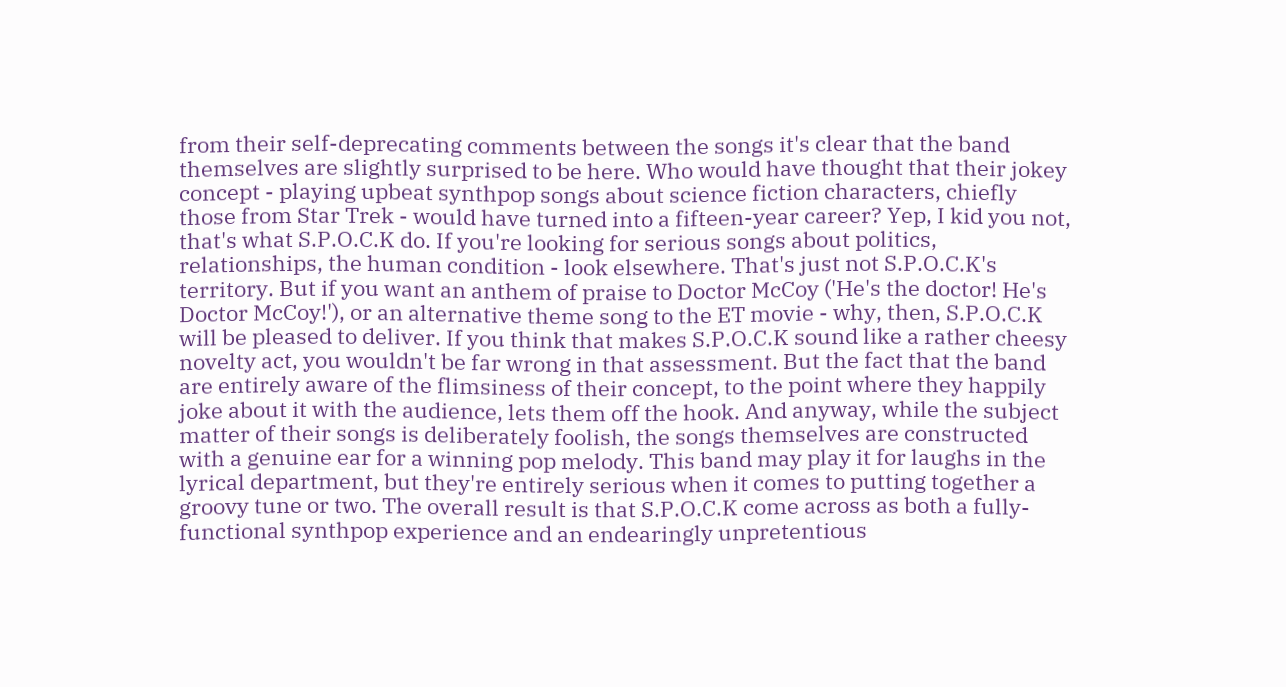from their self-deprecating comments between the songs it's clear that the band themselves are slightly surprised to be here. Who would have thought that their jokey concept - playing upbeat synthpop songs about science fiction characters, chiefly those from Star Trek - would have turned into a fifteen-year career? Yep, I kid you not, that's what S.P.O.C.K do. If you're looking for serious songs about politics, relationships, the human condition - look elsewhere. That's just not S.P.O.C.K's territory. But if you want an anthem of praise to Doctor McCoy ('He's the doctor! He's Doctor McCoy!'), or an alternative theme song to the ET movie - why, then, S.P.O.C.K will be pleased to deliver. If you think that makes S.P.O.C.K sound like a rather cheesy novelty act, you wouldn't be far wrong in that assessment. But the fact that the band are entirely aware of the flimsiness of their concept, to the point where they happily joke about it with the audience, lets them off the hook. And anyway, while the subject matter of their songs is deliberately foolish, the songs themselves are constructed with a genuine ear for a winning pop melody. This band may play it for laughs in the lyrical department, but they're entirely serious when it comes to putting together a groovy tune or two. The overall result is that S.P.O.C.K come across as both a fully-functional synthpop experience and an endearingly unpretentious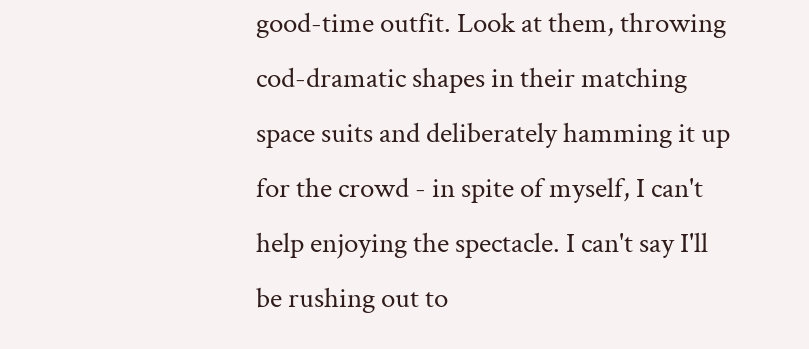good-time outfit. Look at them, throwing cod-dramatic shapes in their matching space suits and deliberately hamming it up for the crowd - in spite of myself, I can't help enjoying the spectacle. I can't say I'll be rushing out to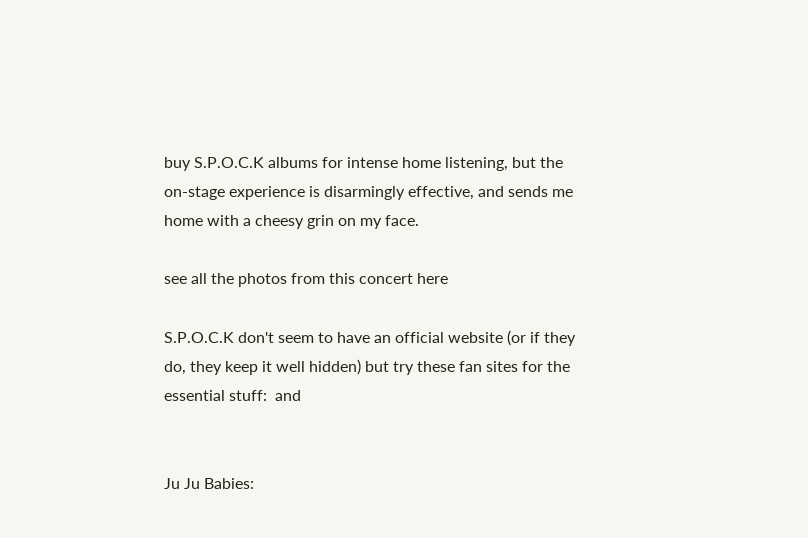buy S.P.O.C.K albums for intense home listening, but the on-stage experience is disarmingly effective, and sends me home with a cheesy grin on my face.

see all the photos from this concert here

S.P.O.C.K don't seem to have an official website (or if they do, they keep it well hidden) but try these fan sites for the essential stuff:  and


Ju Ju Babies: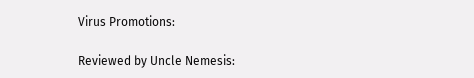Virus Promotions:

Reviewed by Uncle Nemesis: